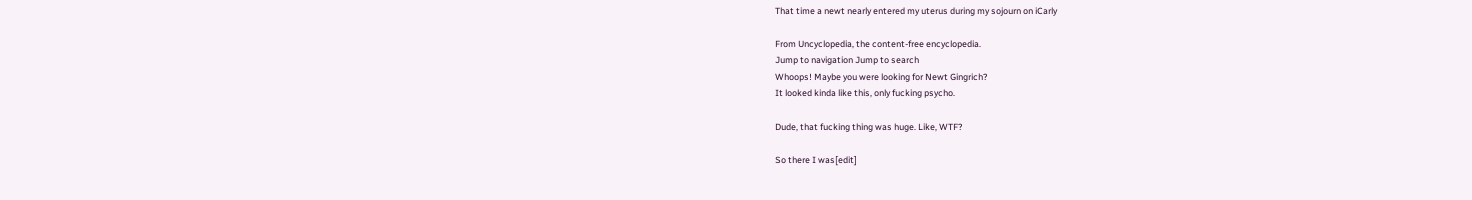That time a newt nearly entered my uterus during my sojourn on iCarly

From Uncyclopedia, the content-free encyclopedia.
Jump to navigation Jump to search
Whoops! Maybe you were looking for Newt Gingrich?
It looked kinda like this, only fucking psycho.

Dude, that fucking thing was huge. Like, WTF?

So there I was[edit]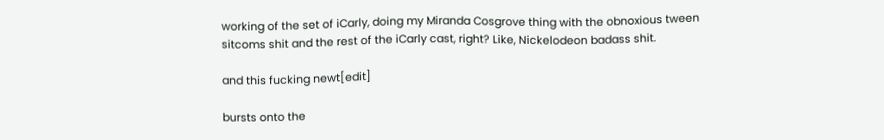working of the set of iCarly, doing my Miranda Cosgrove thing with the obnoxious tween sitcoms shit and the rest of the iCarly cast, right? Like, Nickelodeon badass shit.

and this fucking newt[edit]

bursts onto the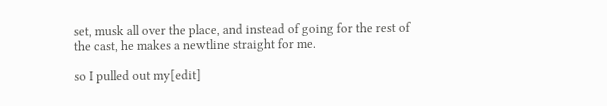set, musk all over the place, and instead of going for the rest of the cast, he makes a newtline straight for me.

so I pulled out my[edit]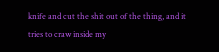knife and cut the shit out of the thing, and it tries to craw inside my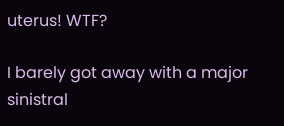uterus! WTF?

I barely got away with a major sinistral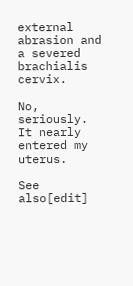external abrasion and a severed brachialis cervix.

No, seriously. It nearly entered my uterus.

See also[edit]